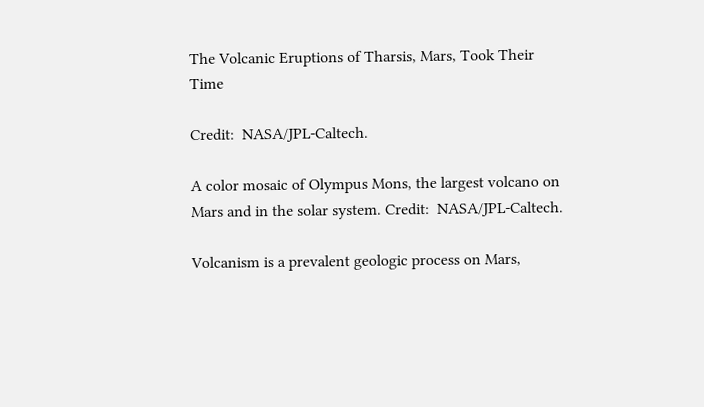The Volcanic Eruptions of Tharsis, Mars, Took Their Time

Credit:  NASA/JPL-Caltech.

A color mosaic of Olympus Mons, the largest volcano on Mars and in the solar system. Credit:  NASA/JPL-Caltech.

Volcanism is a prevalent geologic process on Mars,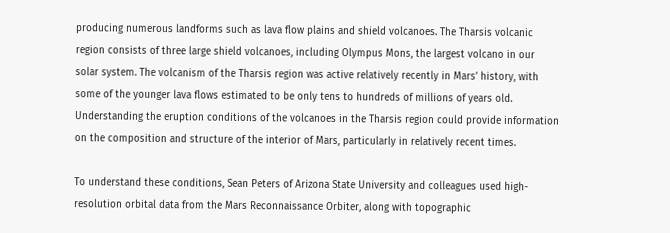producing numerous landforms such as lava flow plains and shield volcanoes. The Tharsis volcanic region consists of three large shield volcanoes, including Olympus Mons, the largest volcano in our solar system. The volcanism of the Tharsis region was active relatively recently in Mars’ history, with some of the younger lava flows estimated to be only tens to hundreds of millions of years old. Understanding the eruption conditions of the volcanoes in the Tharsis region could provide information on the composition and structure of the interior of Mars, particularly in relatively recent times.

To understand these conditions, Sean Peters of Arizona State University and colleagues used high-resolution orbital data from the Mars Reconnaissance Orbiter, along with topographic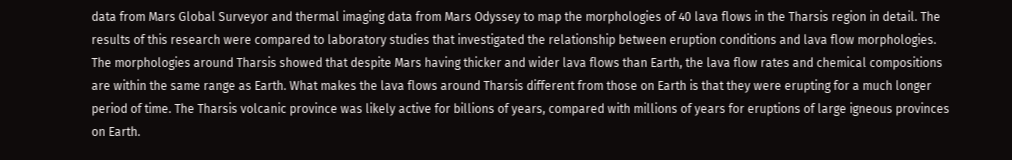data from Mars Global Surveyor and thermal imaging data from Mars Odyssey to map the morphologies of 40 lava flows in the Tharsis region in detail. The results of this research were compared to laboratory studies that investigated the relationship between eruption conditions and lava flow morphologies. The morphologies around Tharsis showed that despite Mars having thicker and wider lava flows than Earth, the lava flow rates and chemical compositions are within the same range as Earth. What makes the lava flows around Tharsis different from those on Earth is that they were erupting for a much longer period of time. The Tharsis volcanic province was likely active for billions of years, compared with millions of years for eruptions of large igneous provinces on Earth.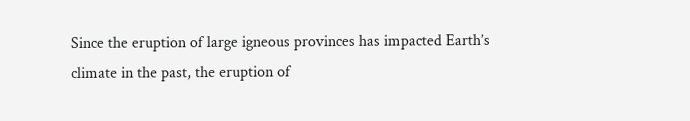Since the eruption of large igneous provinces has impacted Earth’s climate in the past, the eruption of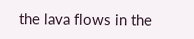the lava flows in the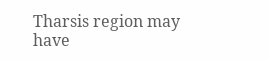Tharsis region may have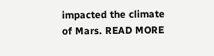impacted the climate of Mars. READ MORE